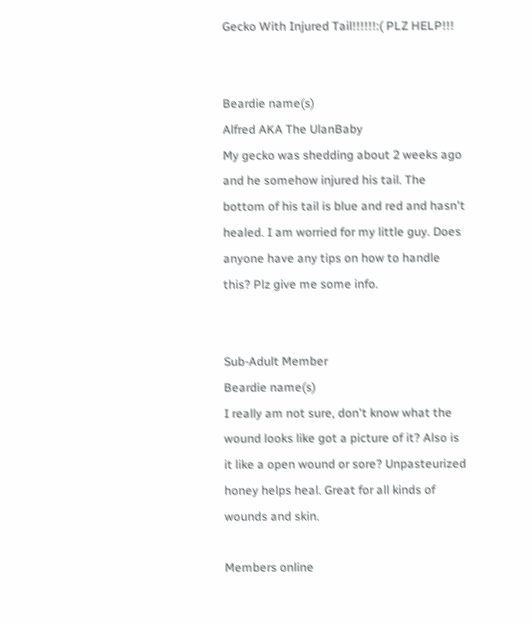Gecko With Injured Tail!!!!!!:( PLZ HELP!!!


Beardie name(s)
Alfred AKA The UlanBaby
My gecko was shedding about 2 weeks ago and he somehow injured his tail. The bottom of his tail is blue and red and hasn't healed. I am worried for my little guy. Does anyone have any tips on how to handle this? Plz give me some info.


Sub-Adult Member
Beardie name(s)
I really am not sure, don't know what the wound looks like got a picture of it? Also is it like a open wound or sore? Unpasteurized honey helps heal. Great for all kinds of wounds and skin.

Members online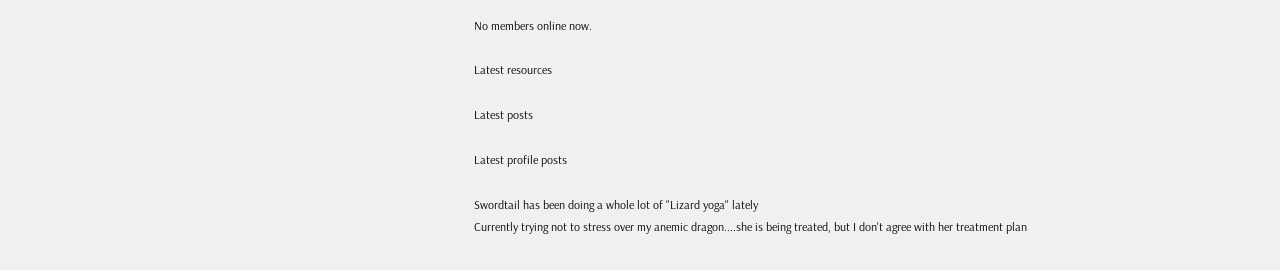No members online now.

Latest resources

Latest posts

Latest profile posts

Swordtail has been doing a whole lot of "Lizard yoga" lately
Currently trying not to stress over my anemic dragon....she is being treated, but I don't agree with her treatment plan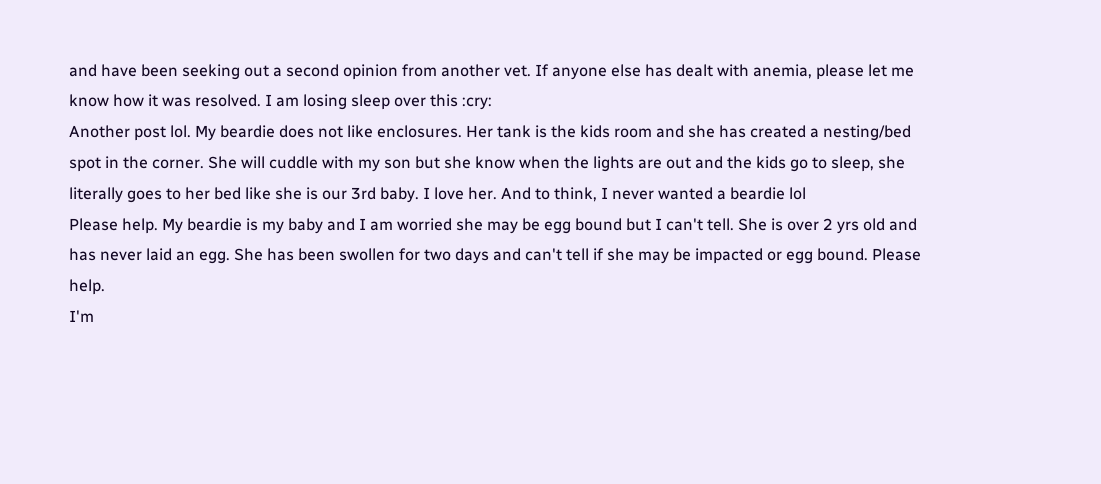and have been seeking out a second opinion from another vet. If anyone else has dealt with anemia, please let me know how it was resolved. I am losing sleep over this :cry:
Another post lol. My beardie does not like enclosures. Her tank is the kids room and she has created a nesting/bed spot in the corner. She will cuddle with my son but she know when the lights are out and the kids go to sleep, she literally goes to her bed like she is our 3rd baby. I love her. And to think, I never wanted a beardie lol
Please help. My beardie is my baby and I am worried she may be egg bound but I can't tell. She is over 2 yrs old and has never laid an egg. She has been swollen for two days and can't tell if she may be impacted or egg bound. Please help.
I'm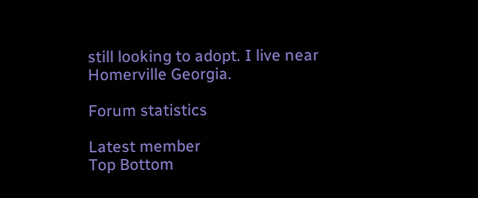still looking to adopt. I live near Homerville Georgia.

Forum statistics

Latest member
Top Bottom